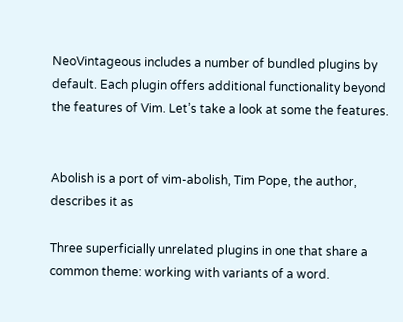NeoVintageous includes a number of bundled plugins by default. Each plugin offers additional functionality beyond the features of Vim. Let’s take a look at some the features.


Abolish is a port of vim-abolish, Tim Pope, the author, describes it as

Three superficially unrelated plugins in one that share a common theme: working with variants of a word.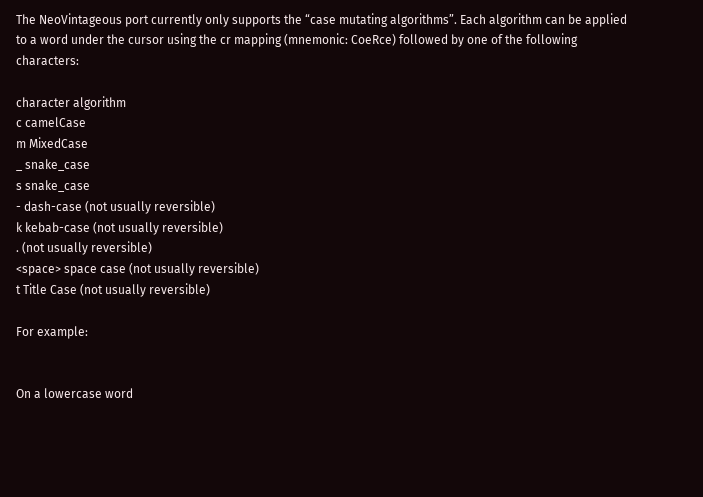The NeoVintageous port currently only supports the “case mutating algorithms”. Each algorithm can be applied to a word under the cursor using the cr mapping (mnemonic: CoeRce) followed by one of the following characters:

character algorithm
c camelCase
m MixedCase
_ snake_case
s snake_case
- dash-case (not usually reversible)
k kebab-case (not usually reversible)
. (not usually reversible)
<space> space case (not usually reversible)
t Title Case (not usually reversible)

For example:


On a lowercase word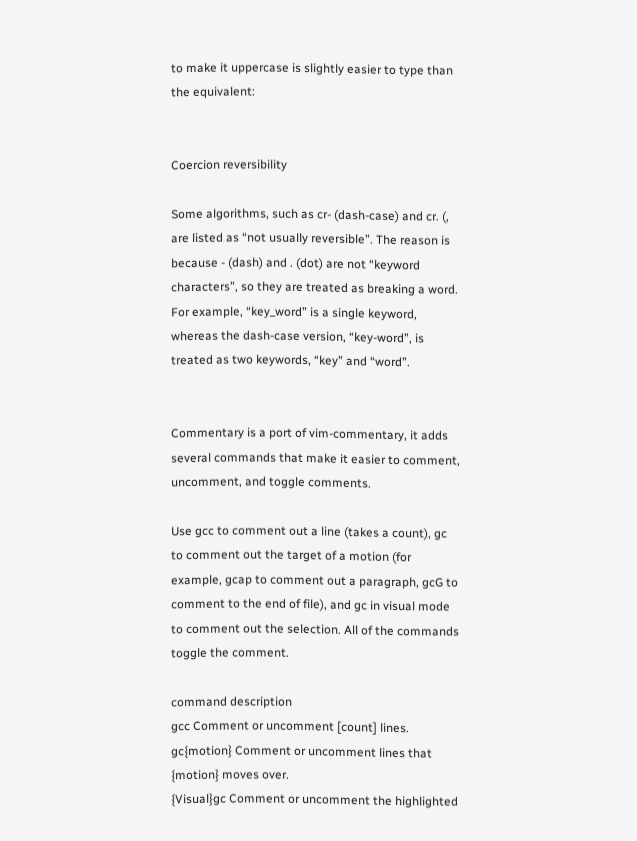to make it uppercase is slightly easier to type than the equivalent:


Coercion reversibility

Some algorithms, such as cr- (dash-case) and cr. (, are listed as “not usually reversible”. The reason is because - (dash) and . (dot) are not “keyword characters”, so they are treated as breaking a word. For example, “key_word” is a single keyword, whereas the dash-case version, “key-word”, is treated as two keywords, “key” and “word”.


Commentary is a port of vim-commentary, it adds several commands that make it easier to comment, uncomment, and toggle comments.

Use gcc to comment out a line (takes a count), gc to comment out the target of a motion (for example, gcap to comment out a paragraph, gcG to comment to the end of file), and gc in visual mode to comment out the selection. All of the commands toggle the comment.

command description
gcc Comment or uncomment [count] lines.
gc{motion} Comment or uncomment lines that {motion} moves over.
{Visual}gc Comment or uncomment the highlighted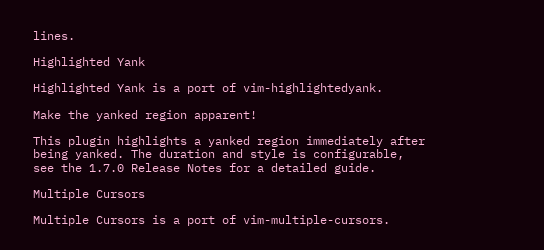lines.

Highlighted Yank

Highlighted Yank is a port of vim-highlightedyank.

Make the yanked region apparent!

This plugin highlights a yanked region immediately after being yanked. The duration and style is configurable, see the 1.7.0 Release Notes for a detailed guide.

Multiple Cursors

Multiple Cursors is a port of vim-multiple-cursors.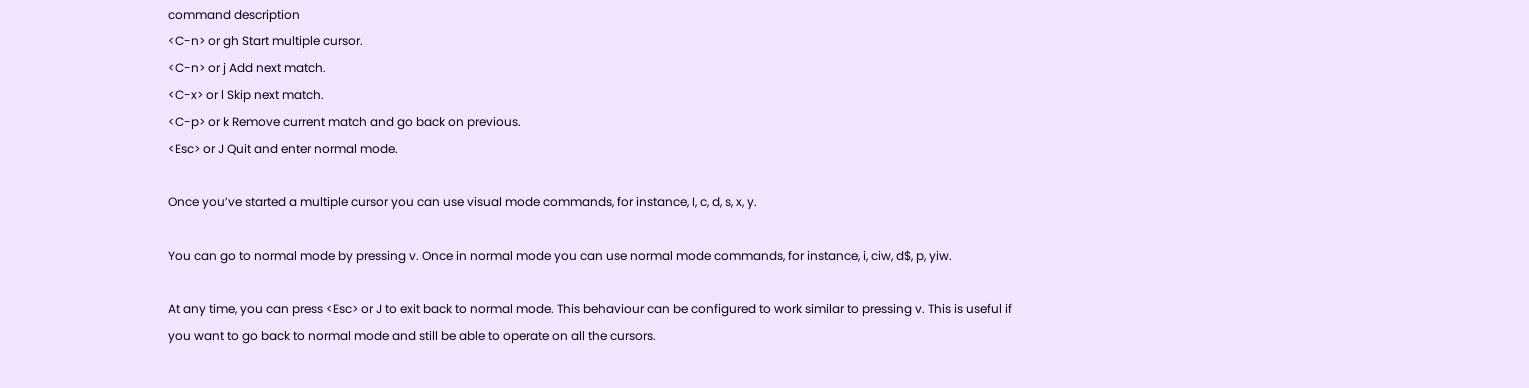command description
<C-n> or gh Start multiple cursor.
<C-n> or j Add next match.
<C-x> or l Skip next match.
<C-p> or k Remove current match and go back on previous.
<Esc> or J Quit and enter normal mode.

Once you’ve started a multiple cursor you can use visual mode commands, for instance, I, c, d, s, x, y.

You can go to normal mode by pressing v. Once in normal mode you can use normal mode commands, for instance, i, ciw, d$, p, yiw.

At any time, you can press <Esc> or J to exit back to normal mode. This behaviour can be configured to work similar to pressing v. This is useful if you want to go back to normal mode and still be able to operate on all the cursors.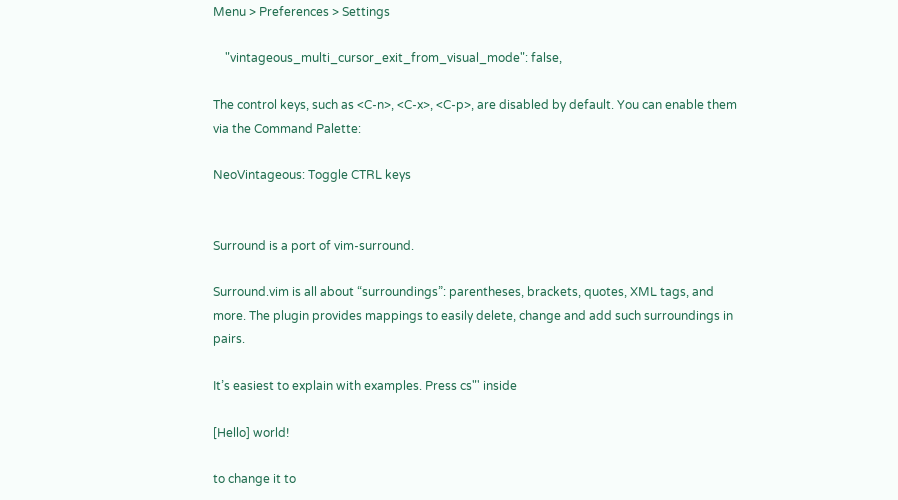Menu > Preferences > Settings

    "vintageous_multi_cursor_exit_from_visual_mode": false,

The control keys, such as <C-n>, <C-x>, <C-p>, are disabled by default. You can enable them via the Command Palette:

NeoVintageous: Toggle CTRL keys


Surround is a port of vim-surround.

Surround.vim is all about “surroundings”: parentheses, brackets, quotes, XML tags, and more. The plugin provides mappings to easily delete, change and add such surroundings in pairs.

It’s easiest to explain with examples. Press cs"' inside

[Hello] world!

to change it to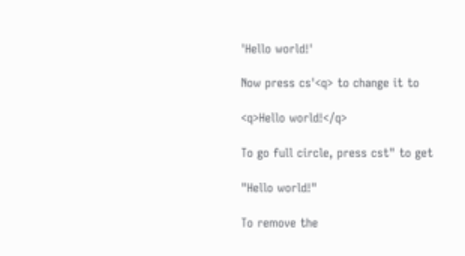'Hello world!'

Now press cs'<q> to change it to

<q>Hello world!</q>

To go full circle, press cst" to get

"Hello world!"

To remove the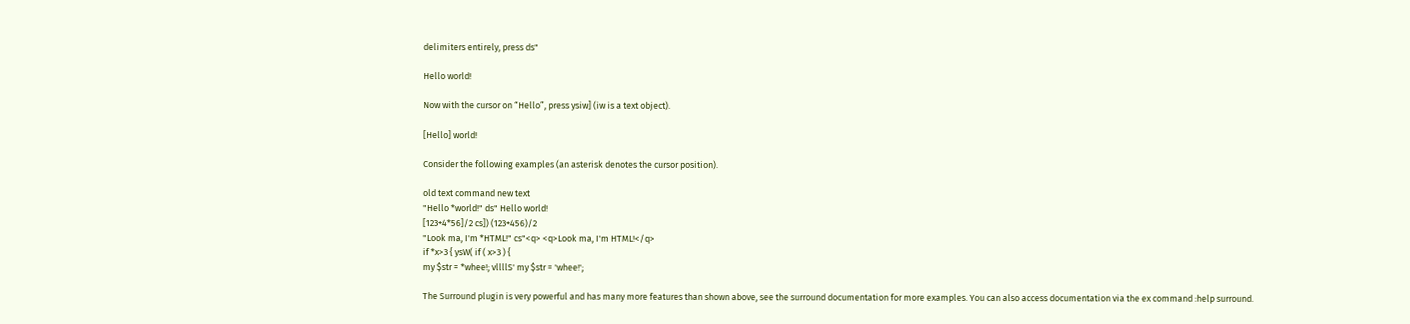delimiters entirely, press ds"

Hello world!

Now with the cursor on “Hello”, press ysiw] (iw is a text object).

[Hello] world!

Consider the following examples (an asterisk denotes the cursor position).

old text command new text
"Hello *world!" ds" Hello world!
[123+4*56]/2 cs]) (123+456)/2
"Look ma, I'm *HTML!" cs"<q> <q>Look ma, I'm HTML!</q>
if *x>3 { ysW( if ( x>3 ) {
my $str = *whee!; vllllS' my $str = 'whee!';

The Surround plugin is very powerful and has many more features than shown above, see the surround documentation for more examples. You can also access documentation via the ex command :help surround.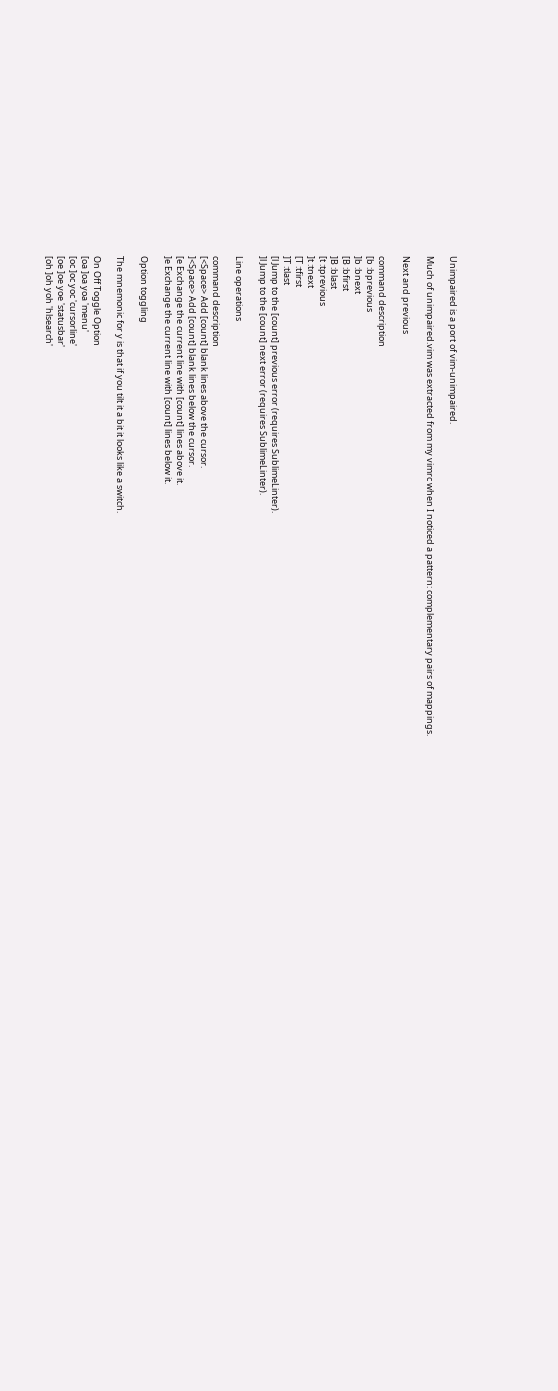Unimpaired is a port of vim-unimpaired.

Much of unimpaired.vim was extracted from my vimrc when I noticed a pattern: complementary pairs of mappings.

Next and previous

command description
[b :bprevious
]b :bnext
[B :bfirst
]B :blast
[t :tprevious
]t :tnext
[T :tfirst
]T :tlast
[l Jump to the [count] previous error (requires SublimeLinter).
]l Jump to the [count] next error (requires SublimeLinter).

Line operations

command description
[<Space> Add [count] blank lines above the cursor.
]<Space> Add [count] blank lines below the cursor.
[e Exchange the current line with [count] lines above it.
]e Exchange the current line with [count] lines below it.

Option toggling

The mnemonic for y is that if you tilt it a bit it looks like a switch.

On Off Toggle Option
[oa ]oa yoa 'menu'
[oc ]oc yoc 'cursorline'
[oe ]oe yoe 'statusbar'
[oh ]oh yoh 'hlsearch'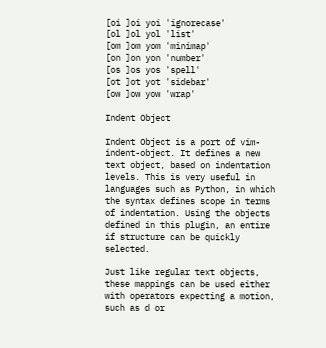[oi ]oi yoi 'ignorecase'
[ol ]ol yol 'list'
[om ]om yom 'minimap'
[on ]on yon 'number'
[os ]os yos 'spell'
[ot ]ot yot 'sidebar'
[ow ]ow yow 'wrap'

Indent Object

Indent Object is a port of vim-indent-object. It defines a new text object, based on indentation levels. This is very useful in languages such as Python, in which the syntax defines scope in terms of indentation. Using the objects defined in this plugin, an entire if structure can be quickly selected.

Just like regular text objects, these mappings can be used either with operators expecting a motion, such as d or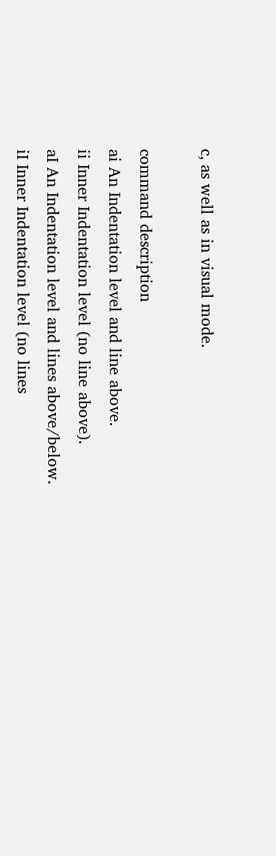c, as well as in visual mode.

command description
ai An Indentation level and line above.
ii Inner Indentation level (no line above).
aI An Indentation level and lines above/below.
iI Inner Indentation level (no lines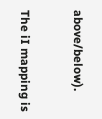above/below).

The iI mapping is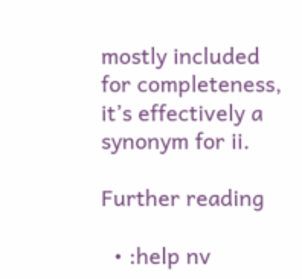mostly included for completeness, it’s effectively a synonym for ii.

Further reading

  • :help nv